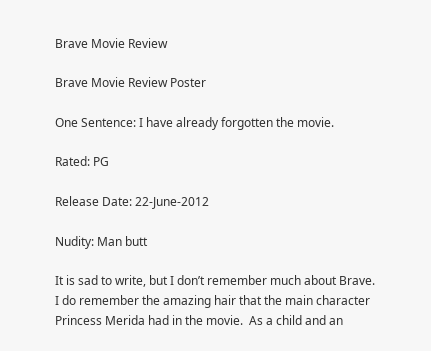Brave Movie Review

Brave Movie Review Poster

One Sentence: I have already forgotten the movie.

Rated: PG

Release Date: 22-June-2012

Nudity: Man butt

It is sad to write, but I don’t remember much about Brave.  I do remember the amazing hair that the main character Princess Merida had in the movie.  As a child and an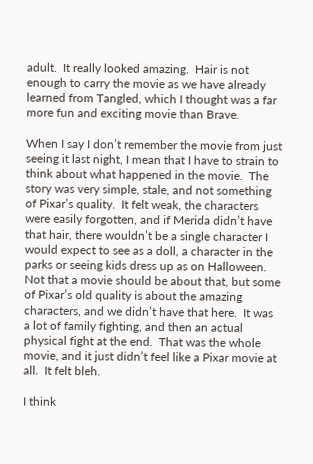adult.  It really looked amazing.  Hair is not enough to carry the movie as we have already learned from Tangled, which I thought was a far more fun and exciting movie than Brave.

When I say I don’t remember the movie from just seeing it last night, I mean that I have to strain to think about what happened in the movie.  The story was very simple, stale, and not something of Pixar’s quality.  It felt weak, the characters were easily forgotten, and if Merida didn’t have that hair, there wouldn’t be a single character I would expect to see as a doll, a character in the parks or seeing kids dress up as on Halloween.  Not that a movie should be about that, but some of Pixar’s old quality is about the amazing characters, and we didn’t have that here.  It was a lot of family fighting, and then an actual physical fight at the end.  That was the whole movie, and it just didn’t feel like a Pixar movie at all.  It felt bleh.

I think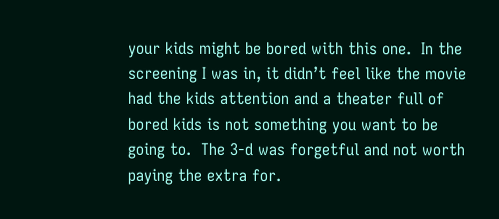your kids might be bored with this one.  In the screening I was in, it didn’t feel like the movie had the kids attention and a theater full of bored kids is not something you want to be going to.  The 3-d was forgetful and not worth paying the extra for.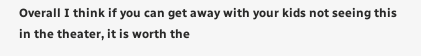Overall I think if you can get away with your kids not seeing this in the theater, it is worth the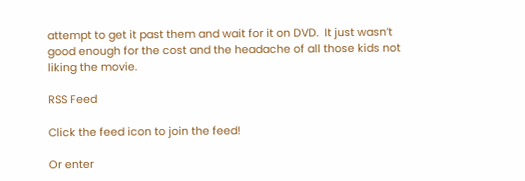attempt to get it past them and wait for it on DVD.  It just wasn’t good enough for the cost and the headache of all those kids not liking the movie.

RSS Feed

Click the feed icon to join the feed!

Or enter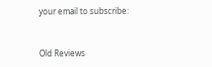your email to subscribe:


Old Reviews